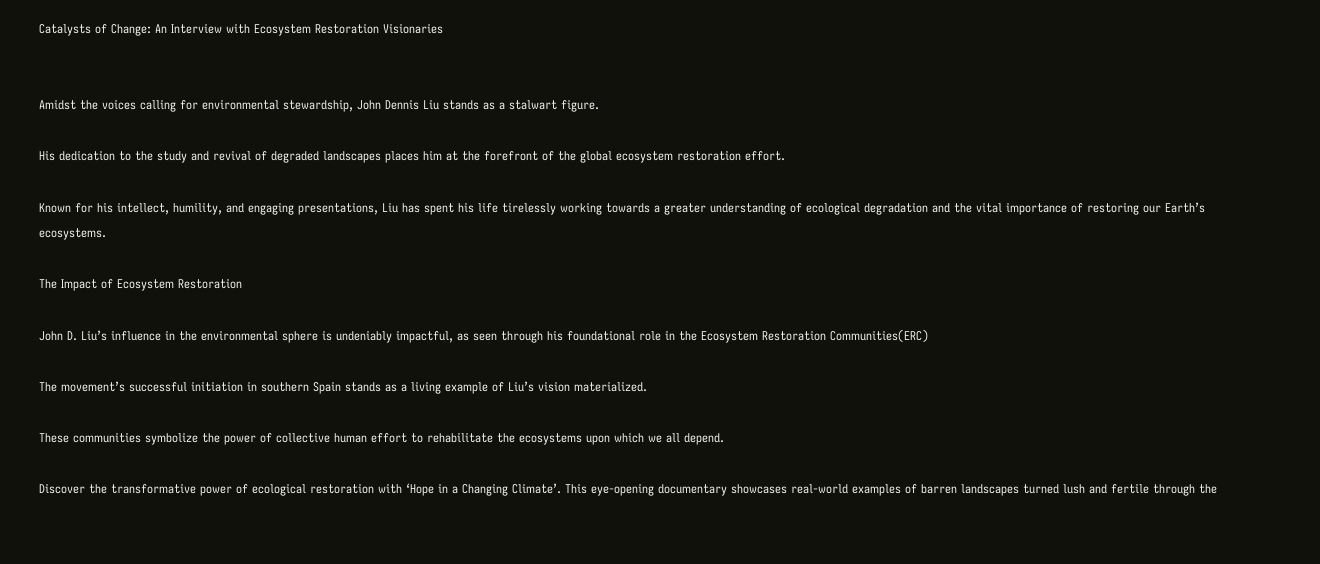Catalysts of Change: An Interview with Ecosystem Restoration Visionaries


Amidst the voices calling for environmental stewardship, John Dennis Liu stands as a stalwart figure.

His dedication to the study and revival of degraded landscapes places him at the forefront of the global ecosystem restoration effort.

Known for his intellect, humility, and engaging presentations, Liu has spent his life tirelessly working towards a greater understanding of ecological degradation and the vital importance of restoring our Earth’s ecosystems.

The Impact of Ecosystem Restoration

John D. Liu’s influence in the environmental sphere is undeniably impactful, as seen through his foundational role in the Ecosystem Restoration Communities(ERC)

The movement’s successful initiation in southern Spain stands as a living example of Liu’s vision materialized.

These communities symbolize the power of collective human effort to rehabilitate the ecosystems upon which we all depend.

Discover the transformative power of ecological restoration with ‘Hope in a Changing Climate’. This eye-opening documentary showcases real-world examples of barren landscapes turned lush and fertile through the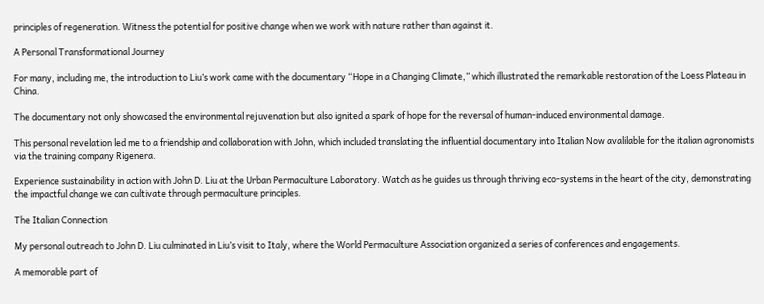principles of regeneration. Witness the potential for positive change when we work with nature rather than against it.

A Personal Transformational Journey

For many, including me, the introduction to Liu’s work came with the documentary “Hope in a Changing Climate,” which illustrated the remarkable restoration of the Loess Plateau in China.

The documentary not only showcased the environmental rejuvenation but also ignited a spark of hope for the reversal of human-induced environmental damage.

This personal revelation led me to a friendship and collaboration with John, which included translating the influential documentary into Italian Now avalilable for the italian agronomists via the training company Rigenera.

Experience sustainability in action with John D. Liu at the Urban Permaculture Laboratory. Watch as he guides us through thriving eco-systems in the heart of the city, demonstrating the impactful change we can cultivate through permaculture principles.

The Italian Connection

My personal outreach to John D. Liu culminated in Liu’s visit to Italy, where the World Permaculture Association organized a series of conferences and engagements.

A memorable part of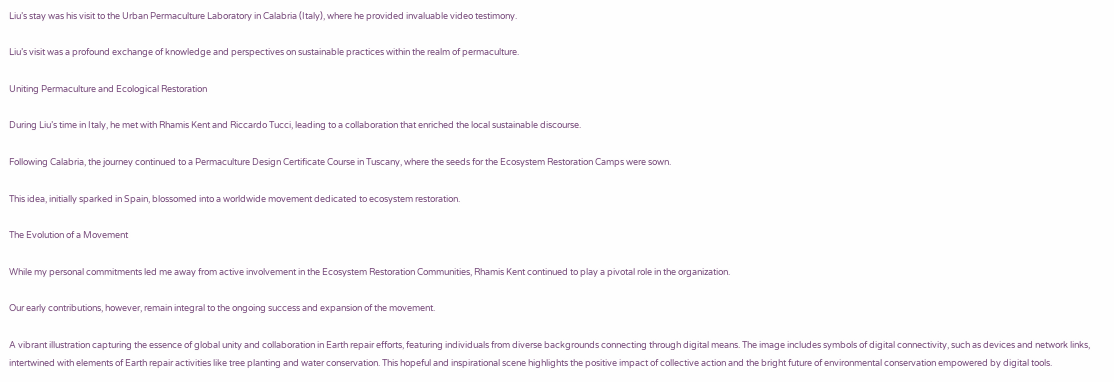Liu’s stay was his visit to the Urban Permaculture Laboratory in Calabria (Italy), where he provided invaluable video testimony.

Liu’s visit was a profound exchange of knowledge and perspectives on sustainable practices within the realm of permaculture.

Uniting Permaculture and Ecological Restoration

During Liu’s time in Italy, he met with Rhamis Kent and Riccardo Tucci, leading to a collaboration that enriched the local sustainable discourse.

Following Calabria, the journey continued to a Permaculture Design Certificate Course in Tuscany, where the seeds for the Ecosystem Restoration Camps were sown.

This idea, initially sparked in Spain, blossomed into a worldwide movement dedicated to ecosystem restoration.

The Evolution of a Movement

While my personal commitments led me away from active involvement in the Ecosystem Restoration Communities, Rhamis Kent continued to play a pivotal role in the organization.

Our early contributions, however, remain integral to the ongoing success and expansion of the movement.

A vibrant illustration capturing the essence of global unity and collaboration in Earth repair efforts, featuring individuals from diverse backgrounds connecting through digital means. The image includes symbols of digital connectivity, such as devices and network links, intertwined with elements of Earth repair activities like tree planting and water conservation. This hopeful and inspirational scene highlights the positive impact of collective action and the bright future of environmental conservation empowered by digital tools.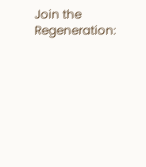Join the Regeneration: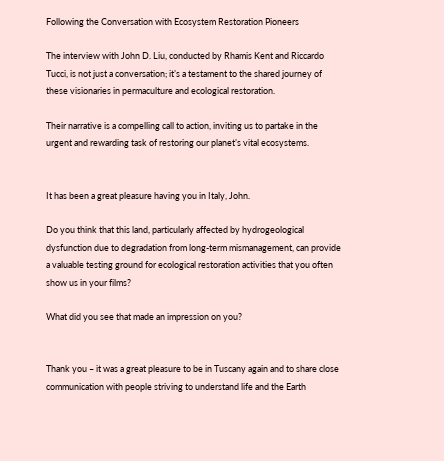Following the Conversation with Ecosystem Restoration Pioneers

The interview with John D. Liu, conducted by Rhamis Kent and Riccardo Tucci, is not just a conversation; it’s a testament to the shared journey of these visionaries in permaculture and ecological restoration.

Their narrative is a compelling call to action, inviting us to partake in the urgent and rewarding task of restoring our planet’s vital ecosystems.


It has been a great pleasure having you in Italy, John.

Do you think that this land, particularly affected by hydrogeological dysfunction due to degradation from long-term mismanagement, can provide a valuable testing ground for ecological restoration activities that you often show us in your films?

What did you see that made an impression on you?


Thank you – it was a great pleasure to be in Tuscany again and to share close communication with people striving to understand life and the Earth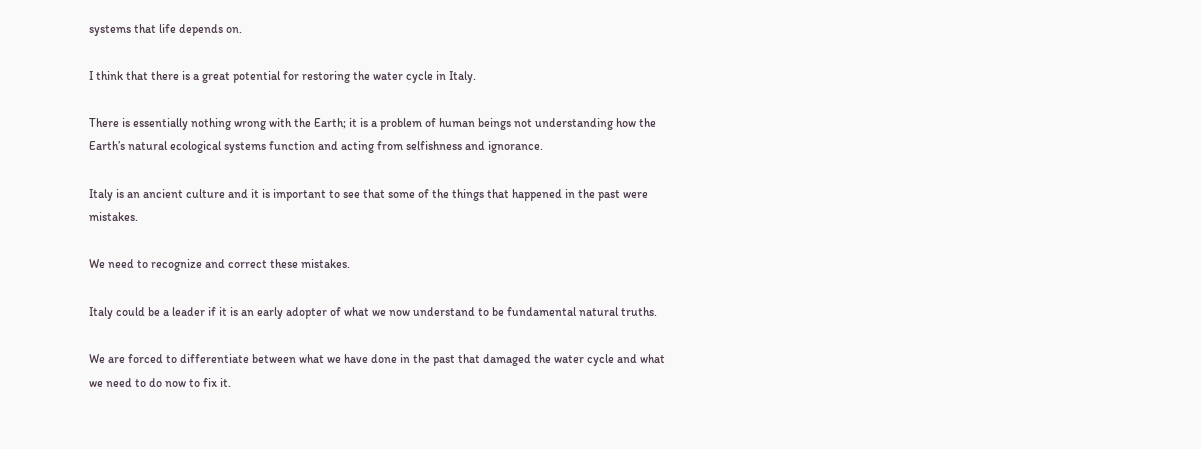systems that life depends on.

I think that there is a great potential for restoring the water cycle in Italy.

There is essentially nothing wrong with the Earth; it is a problem of human beings not understanding how the Earth’s natural ecological systems function and acting from selfishness and ignorance.

Italy is an ancient culture and it is important to see that some of the things that happened in the past were mistakes.

We need to recognize and correct these mistakes.

Italy could be a leader if it is an early adopter of what we now understand to be fundamental natural truths.

We are forced to differentiate between what we have done in the past that damaged the water cycle and what we need to do now to fix it.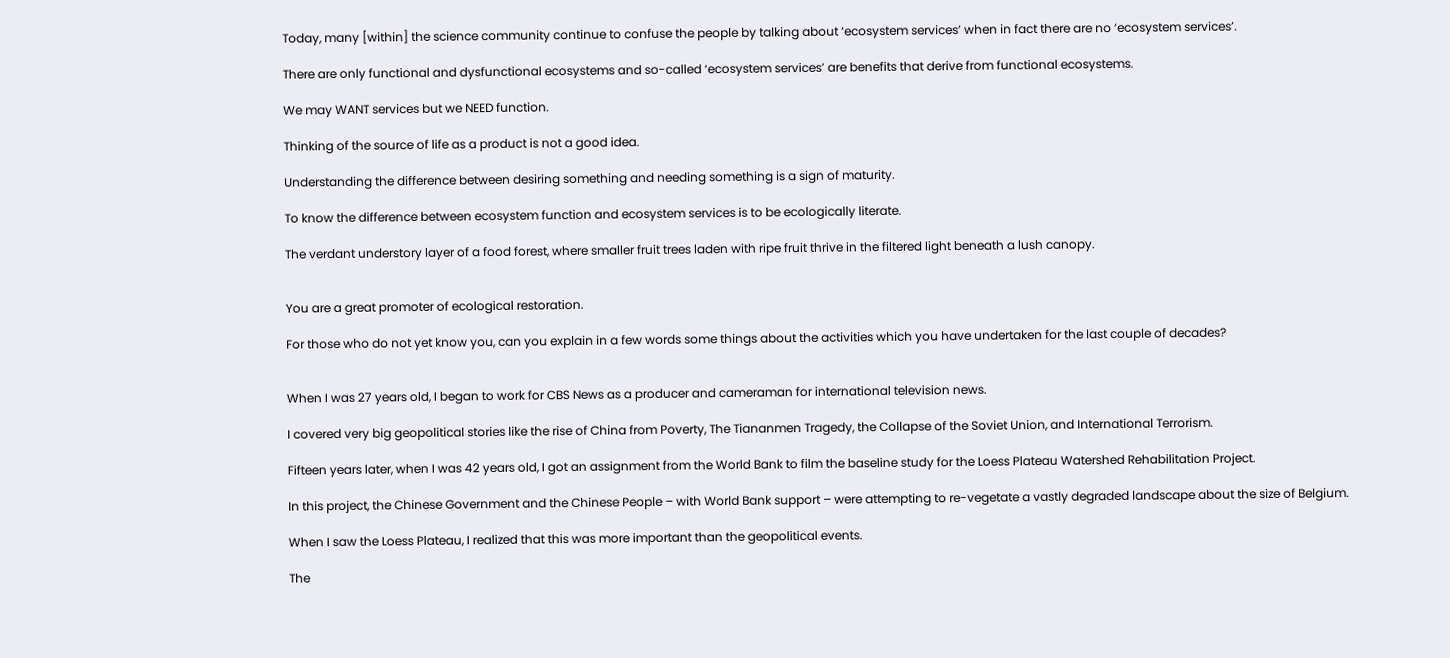Today, many [within] the science community continue to confuse the people by talking about ‘ecosystem services’ when in fact there are no ‘ecosystem services’.

There are only functional and dysfunctional ecosystems and so-called ‘ecosystem services’ are benefits that derive from functional ecosystems.

We may WANT services but we NEED function.

Thinking of the source of life as a product is not a good idea.

Understanding the difference between desiring something and needing something is a sign of maturity.

To know the difference between ecosystem function and ecosystem services is to be ecologically literate.

The verdant understory layer of a food forest, where smaller fruit trees laden with ripe fruit thrive in the filtered light beneath a lush canopy.


You are a great promoter of ecological restoration.

For those who do not yet know you, can you explain in a few words some things about the activities which you have undertaken for the last couple of decades?


When I was 27 years old, I began to work for CBS News as a producer and cameraman for international television news.

I covered very big geopolitical stories like the rise of China from Poverty, The Tiananmen Tragedy, the Collapse of the Soviet Union, and International Terrorism.

Fifteen years later, when I was 42 years old, I got an assignment from the World Bank to film the baseline study for the Loess Plateau Watershed Rehabilitation Project.

In this project, the Chinese Government and the Chinese People – with World Bank support – were attempting to re-vegetate a vastly degraded landscape about the size of Belgium.

When I saw the Loess Plateau, I realized that this was more important than the geopolitical events.

The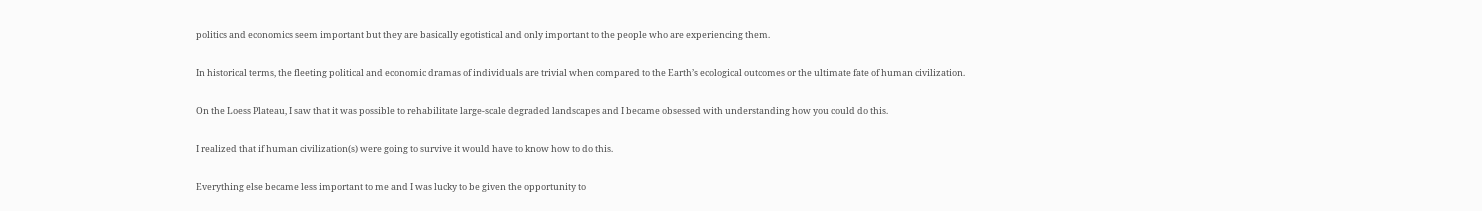politics and economics seem important but they are basically egotistical and only important to the people who are experiencing them.

In historical terms, the fleeting political and economic dramas of individuals are trivial when compared to the Earth’s ecological outcomes or the ultimate fate of human civilization.

On the Loess Plateau, I saw that it was possible to rehabilitate large-scale degraded landscapes and I became obsessed with understanding how you could do this.

I realized that if human civilization(s) were going to survive it would have to know how to do this.

Everything else became less important to me and I was lucky to be given the opportunity to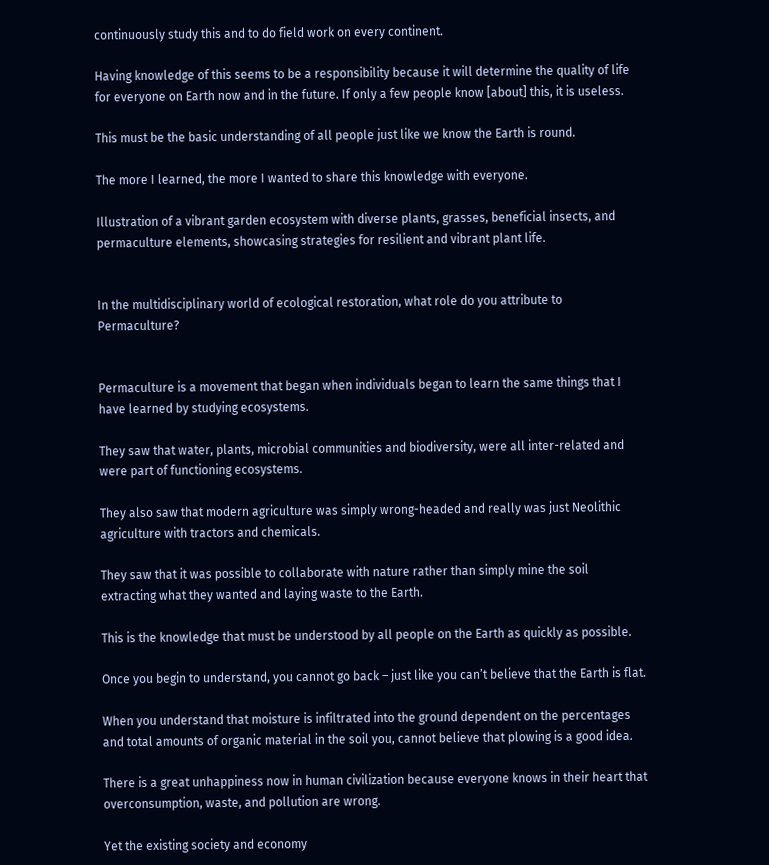continuously study this and to do field work on every continent.

Having knowledge of this seems to be a responsibility because it will determine the quality of life for everyone on Earth now and in the future. If only a few people know [about] this, it is useless.

This must be the basic understanding of all people just like we know the Earth is round.

The more I learned, the more I wanted to share this knowledge with everyone.

Illustration of a vibrant garden ecosystem with diverse plants, grasses, beneficial insects, and permaculture elements, showcasing strategies for resilient and vibrant plant life.


In the multidisciplinary world of ecological restoration, what role do you attribute to Permaculture?


Permaculture is a movement that began when individuals began to learn the same things that I have learned by studying ecosystems.

They saw that water, plants, microbial communities and biodiversity, were all inter-related and were part of functioning ecosystems.

They also saw that modern agriculture was simply wrong-headed and really was just Neolithic agriculture with tractors and chemicals.

They saw that it was possible to collaborate with nature rather than simply mine the soil extracting what they wanted and laying waste to the Earth.

This is the knowledge that must be understood by all people on the Earth as quickly as possible.

Once you begin to understand, you cannot go back – just like you can’t believe that the Earth is flat.

When you understand that moisture is infiltrated into the ground dependent on the percentages and total amounts of organic material in the soil you, cannot believe that plowing is a good idea.

There is a great unhappiness now in human civilization because everyone knows in their heart that overconsumption, waste, and pollution are wrong.

Yet the existing society and economy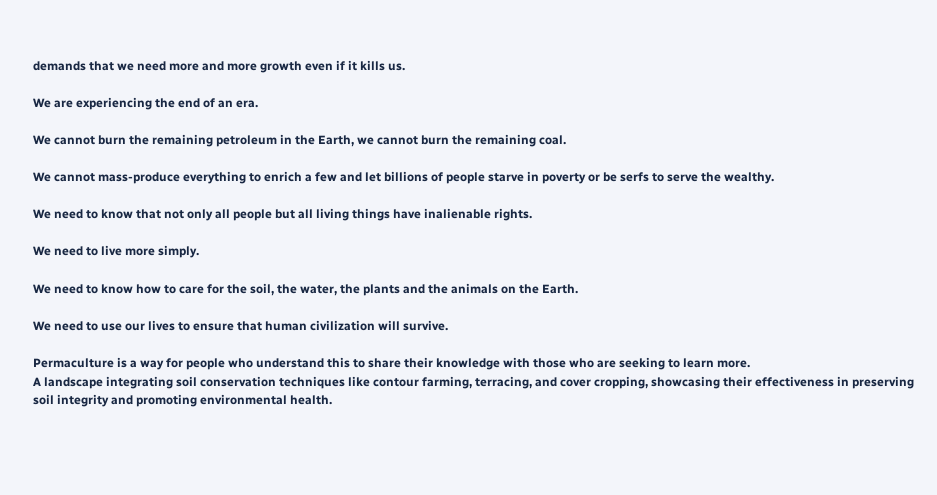demands that we need more and more growth even if it kills us.

We are experiencing the end of an era.

We cannot burn the remaining petroleum in the Earth, we cannot burn the remaining coal.

We cannot mass-produce everything to enrich a few and let billions of people starve in poverty or be serfs to serve the wealthy.

We need to know that not only all people but all living things have inalienable rights.

We need to live more simply.

We need to know how to care for the soil, the water, the plants and the animals on the Earth.

We need to use our lives to ensure that human civilization will survive.

Permaculture is a way for people who understand this to share their knowledge with those who are seeking to learn more.
A landscape integrating soil conservation techniques like contour farming, terracing, and cover cropping, showcasing their effectiveness in preserving soil integrity and promoting environmental health.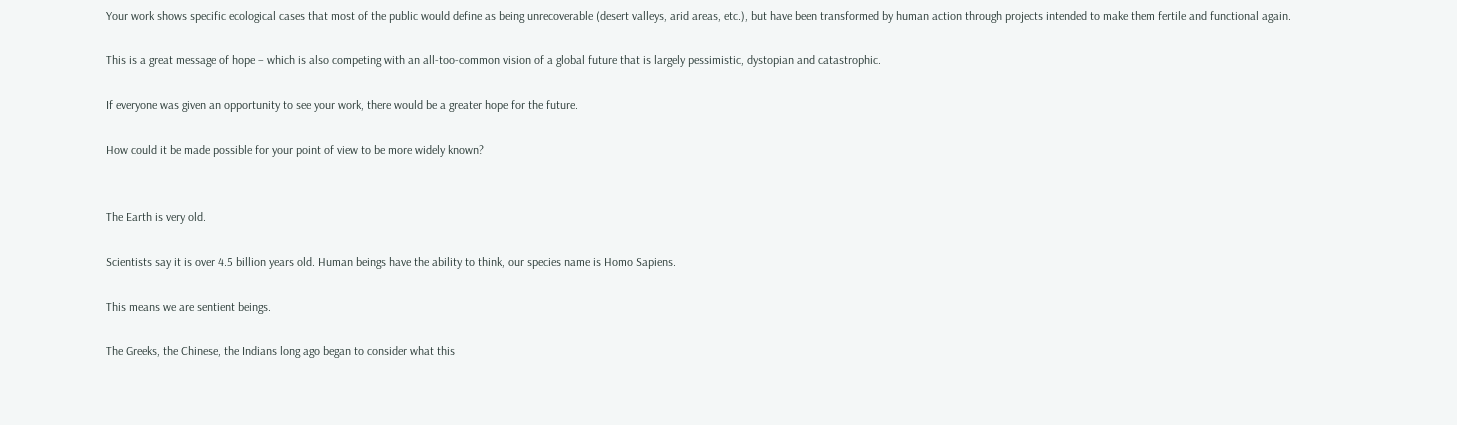Your work shows specific ecological cases that most of the public would define as being unrecoverable (desert valleys, arid areas, etc.), but have been transformed by human action through projects intended to make them fertile and functional again.

This is a great message of hope – which is also competing with an all-too-common vision of a global future that is largely pessimistic, dystopian and catastrophic.

If everyone was given an opportunity to see your work, there would be a greater hope for the future.

How could it be made possible for your point of view to be more widely known?


The Earth is very old.

Scientists say it is over 4.5 billion years old. Human beings have the ability to think, our species name is Homo Sapiens.

This means we are sentient beings.

The Greeks, the Chinese, the Indians long ago began to consider what this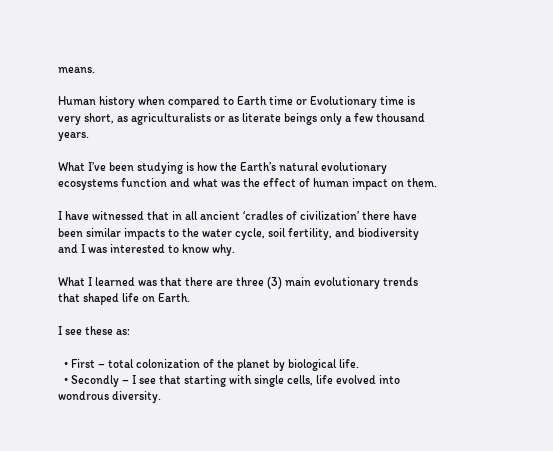means.

Human history when compared to Earth time or Evolutionary time is very short, as agriculturalists or as literate beings only a few thousand years.

What I’ve been studying is how the Earth’s natural evolutionary ecosystems function and what was the effect of human impact on them.

I have witnessed that in all ancient ‘cradles of civilization’ there have been similar impacts to the water cycle, soil fertility, and biodiversity and I was interested to know why.

What I learned was that there are three (3) main evolutionary trends that shaped life on Earth.

I see these as:

  • First – total colonization of the planet by biological life.
  • Secondly – I see that starting with single cells, life evolved into wondrous diversity.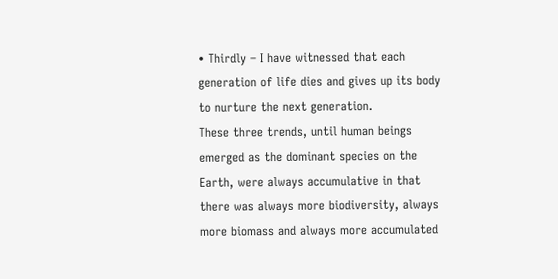• Thirdly – I have witnessed that each generation of life dies and gives up its body to nurture the next generation.
These three trends, until human beings emerged as the dominant species on the Earth, were always accumulative in that there was always more biodiversity, always more biomass and always more accumulated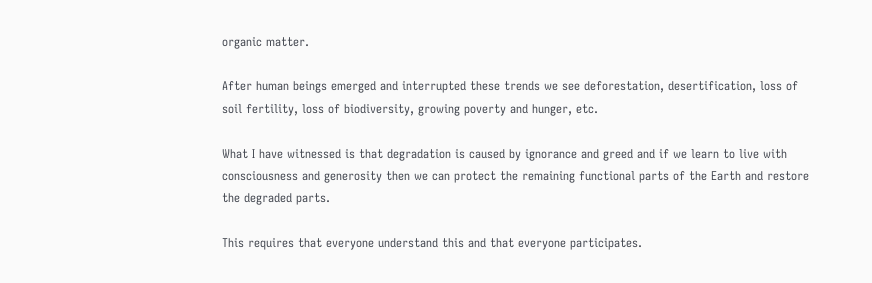organic matter.

After human beings emerged and interrupted these trends we see deforestation, desertification, loss of soil fertility, loss of biodiversity, growing poverty and hunger, etc.

What I have witnessed is that degradation is caused by ignorance and greed and if we learn to live with consciousness and generosity then we can protect the remaining functional parts of the Earth and restore the degraded parts.

This requires that everyone understand this and that everyone participates.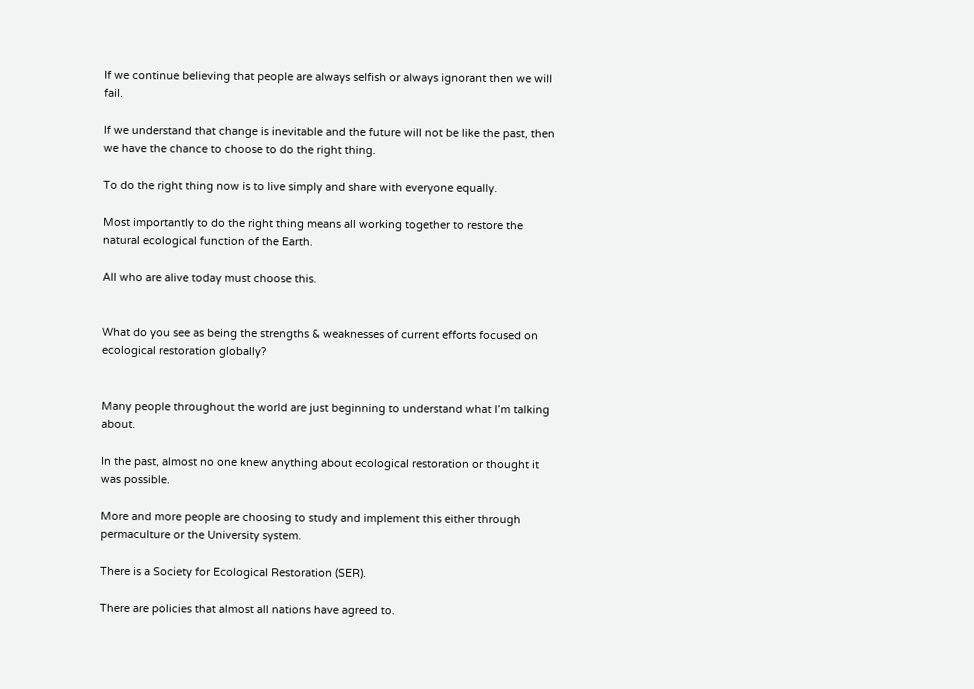If we continue believing that people are always selfish or always ignorant then we will fail.

If we understand that change is inevitable and the future will not be like the past, then we have the chance to choose to do the right thing.

To do the right thing now is to live simply and share with everyone equally.

Most importantly to do the right thing means all working together to restore the natural ecological function of the Earth.

All who are alive today must choose this.


What do you see as being the strengths & weaknesses of current efforts focused on ecological restoration globally?


Many people throughout the world are just beginning to understand what I’m talking about.

In the past, almost no one knew anything about ecological restoration or thought it was possible.

More and more people are choosing to study and implement this either through permaculture or the University system.

There is a Society for Ecological Restoration (SER).

There are policies that almost all nations have agreed to.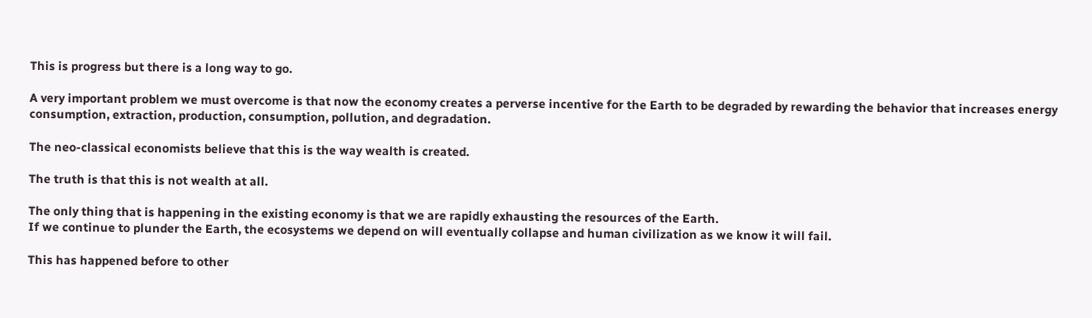This is progress but there is a long way to go.

A very important problem we must overcome is that now the economy creates a perverse incentive for the Earth to be degraded by rewarding the behavior that increases energy consumption, extraction, production, consumption, pollution, and degradation.

The neo-classical economists believe that this is the way wealth is created.

The truth is that this is not wealth at all.

The only thing that is happening in the existing economy is that we are rapidly exhausting the resources of the Earth.
If we continue to plunder the Earth, the ecosystems we depend on will eventually collapse and human civilization as we know it will fail.

This has happened before to other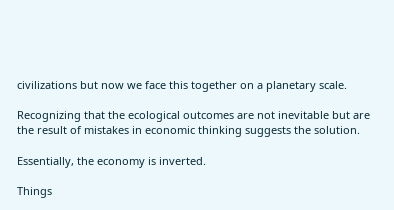civilizations but now we face this together on a planetary scale.

Recognizing that the ecological outcomes are not inevitable but are the result of mistakes in economic thinking suggests the solution.

Essentially, the economy is inverted.

Things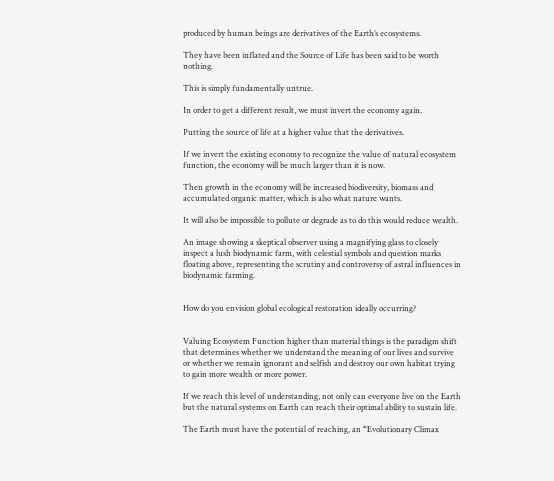produced by human beings are derivatives of the Earth’s ecosystems.

They have been inflated and the Source of Life has been said to be worth nothing.

This is simply fundamentally untrue.

In order to get a different result, we must invert the economy again.

Putting the source of life at a higher value that the derivatives.

If we invert the existing economy to recognize the value of natural ecosystem function, the economy will be much larger than it is now.

Then growth in the economy will be increased biodiversity, biomass and accumulated organic matter, which is also what nature wants.

It will also be impossible to pollute or degrade as to do this would reduce wealth.

An image showing a skeptical observer using a magnifying glass to closely inspect a lush biodynamic farm, with celestial symbols and question marks floating above, representing the scrutiny and controversy of astral influences in biodynamic farming.


How do you envision global ecological restoration ideally occurring?


Valuing Ecosystem Function higher than material things is the paradigm shift that determines whether we understand the meaning of our lives and survive or whether we remain ignorant and selfish and destroy our own habitat trying to gain more wealth or more power.

If we reach this level of understanding, not only can everyone live on the Earth but the natural systems on Earth can reach their optimal ability to sustain life.

The Earth must have the potential of reaching, an “Evolutionary Climax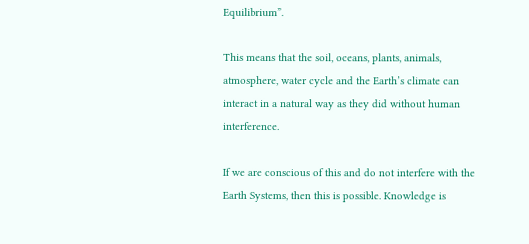Equilibrium”.

This means that the soil, oceans, plants, animals, atmosphere, water cycle and the Earth’s climate can interact in a natural way as they did without human interference.

If we are conscious of this and do not interfere with the Earth Systems, then this is possible. Knowledge is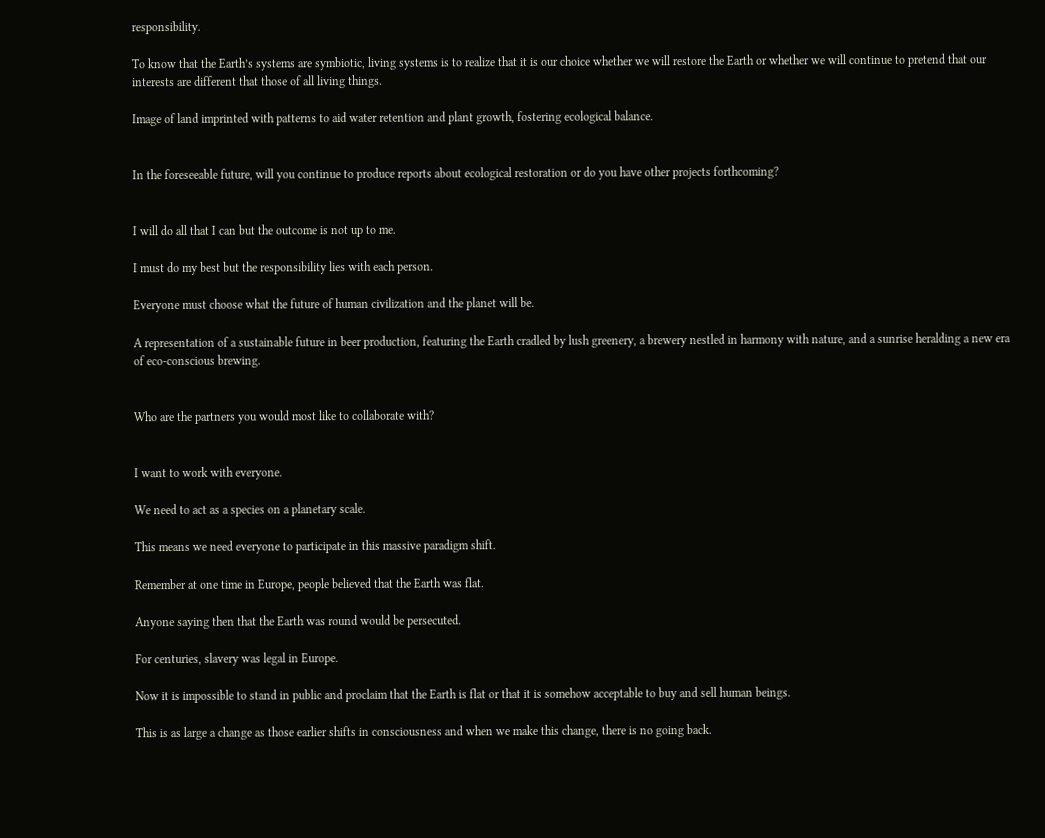responsibility.

To know that the Earth’s systems are symbiotic, living systems is to realize that it is our choice whether we will restore the Earth or whether we will continue to pretend that our interests are different that those of all living things.

Image of land imprinted with patterns to aid water retention and plant growth, fostering ecological balance.


In the foreseeable future, will you continue to produce reports about ecological restoration or do you have other projects forthcoming?


I will do all that I can but the outcome is not up to me.

I must do my best but the responsibility lies with each person.

Everyone must choose what the future of human civilization and the planet will be.

A representation of a sustainable future in beer production, featuring the Earth cradled by lush greenery, a brewery nestled in harmony with nature, and a sunrise heralding a new era of eco-conscious brewing.


Who are the partners you would most like to collaborate with?


I want to work with everyone.

We need to act as a species on a planetary scale.

This means we need everyone to participate in this massive paradigm shift.

Remember at one time in Europe, people believed that the Earth was flat.

Anyone saying then that the Earth was round would be persecuted.

For centuries, slavery was legal in Europe.

Now it is impossible to stand in public and proclaim that the Earth is flat or that it is somehow acceptable to buy and sell human beings.

This is as large a change as those earlier shifts in consciousness and when we make this change, there is no going back.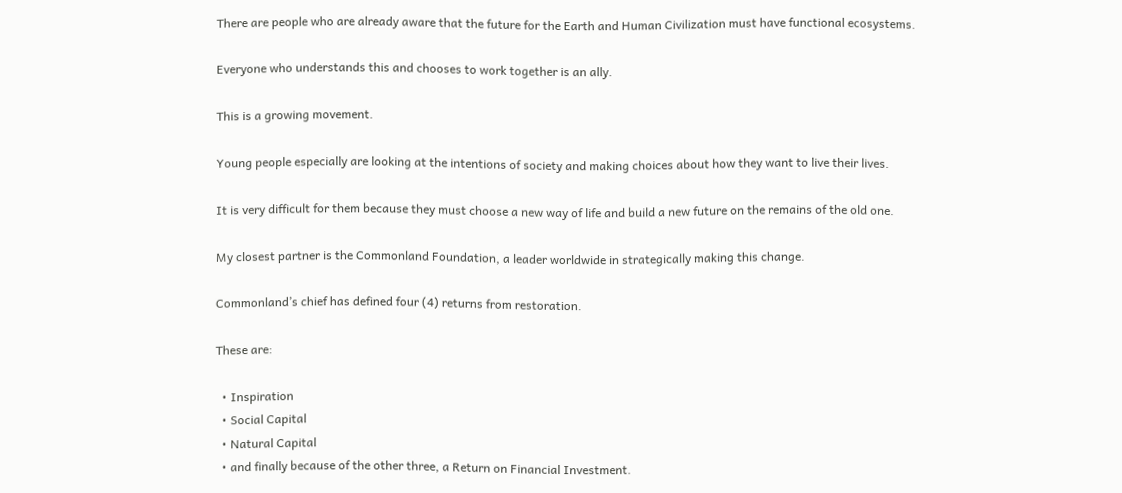There are people who are already aware that the future for the Earth and Human Civilization must have functional ecosystems.

Everyone who understands this and chooses to work together is an ally.

This is a growing movement.

Young people especially are looking at the intentions of society and making choices about how they want to live their lives.

It is very difficult for them because they must choose a new way of life and build a new future on the remains of the old one.

My closest partner is the Commonland Foundation, a leader worldwide in strategically making this change.

Commonland’s chief has defined four (4) returns from restoration.

These are:

  • Inspiration
  • Social Capital
  • Natural Capital
  • and finally because of the other three, a Return on Financial Investment.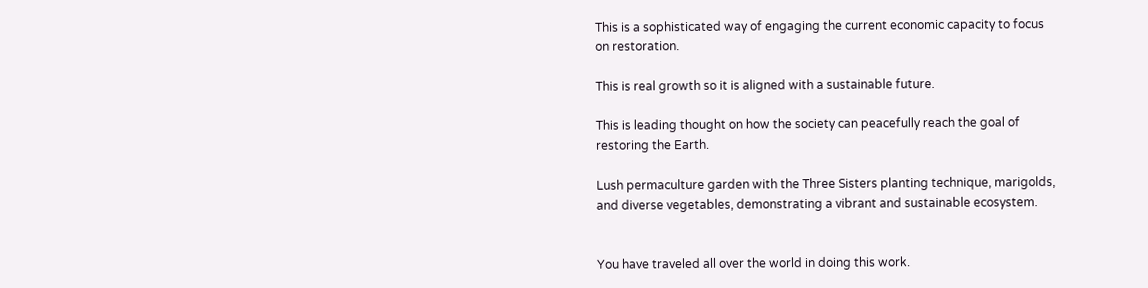This is a sophisticated way of engaging the current economic capacity to focus on restoration.

This is real growth so it is aligned with a sustainable future.

This is leading thought on how the society can peacefully reach the goal of restoring the Earth.

Lush permaculture garden with the Three Sisters planting technique, marigolds, and diverse vegetables, demonstrating a vibrant and sustainable ecosystem.


You have traveled all over the world in doing this work.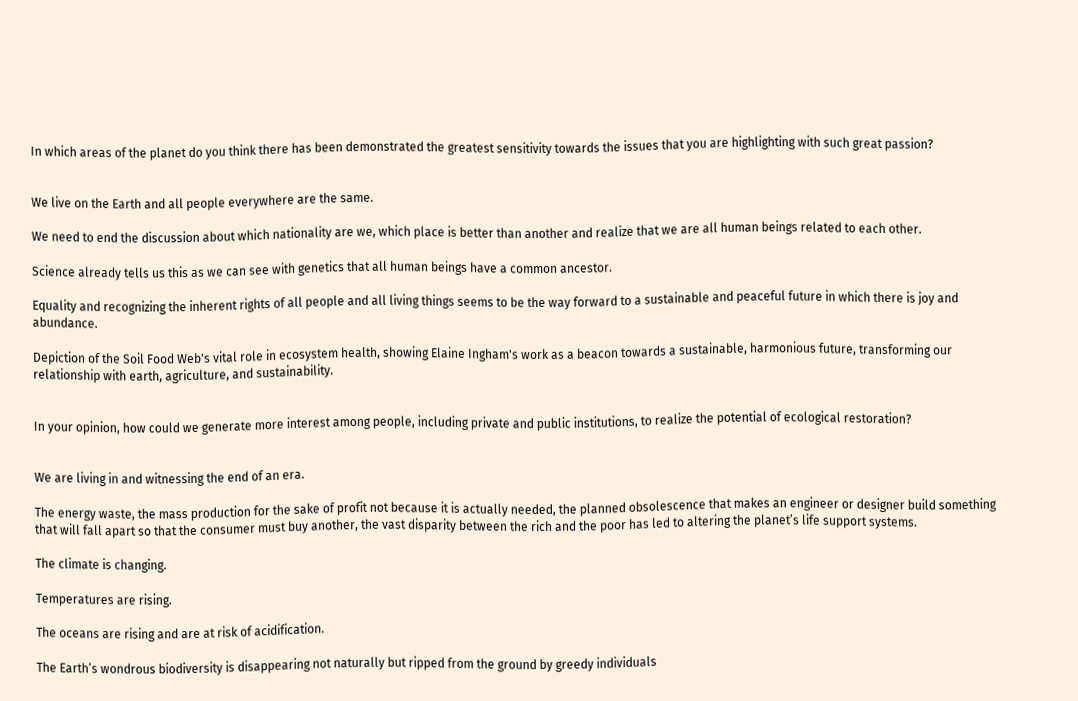In which areas of the planet do you think there has been demonstrated the greatest sensitivity towards the issues that you are highlighting with such great passion?


We live on the Earth and all people everywhere are the same.

We need to end the discussion about which nationality are we, which place is better than another and realize that we are all human beings related to each other.

Science already tells us this as we can see with genetics that all human beings have a common ancestor.

Equality and recognizing the inherent rights of all people and all living things seems to be the way forward to a sustainable and peaceful future in which there is joy and abundance.

Depiction of the Soil Food Web's vital role in ecosystem health, showing Elaine Ingham's work as a beacon towards a sustainable, harmonious future, transforming our relationship with earth, agriculture, and sustainability.


In your opinion, how could we generate more interest among people, including private and public institutions, to realize the potential of ecological restoration?


We are living in and witnessing the end of an era.

The energy waste, the mass production for the sake of profit not because it is actually needed, the planned obsolescence that makes an engineer or designer build something that will fall apart so that the consumer must buy another, the vast disparity between the rich and the poor has led to altering the planet’s life support systems.

The climate is changing.

Temperatures are rising.

The oceans are rising and are at risk of acidification.

The Earth’s wondrous biodiversity is disappearing not naturally but ripped from the ground by greedy individuals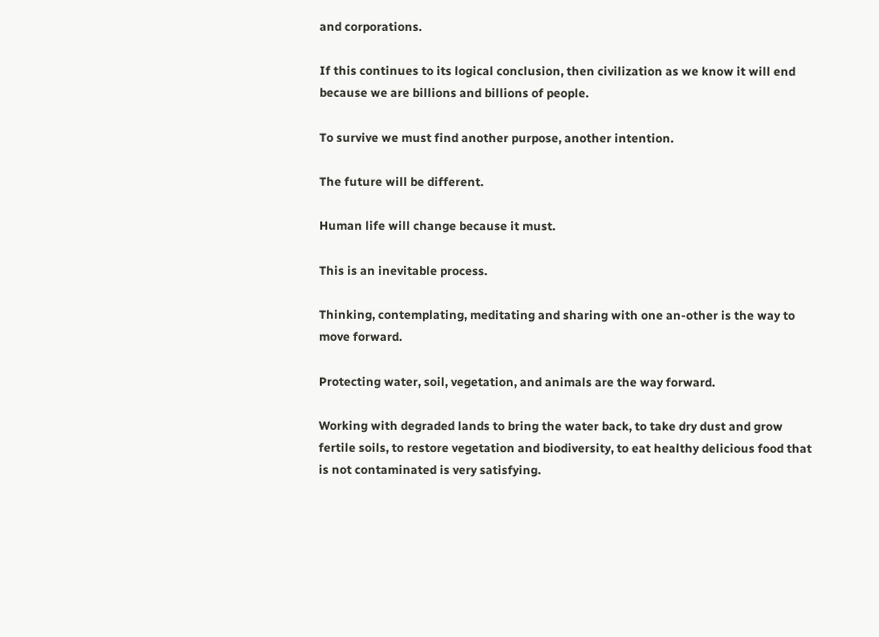and corporations.

If this continues to its logical conclusion, then civilization as we know it will end because we are billions and billions of people.

To survive we must find another purpose, another intention.

The future will be different.

Human life will change because it must.

This is an inevitable process.

Thinking, contemplating, meditating and sharing with one an-other is the way to move forward.

Protecting water, soil, vegetation, and animals are the way forward.

Working with degraded lands to bring the water back, to take dry dust and grow fertile soils, to restore vegetation and biodiversity, to eat healthy delicious food that is not contaminated is very satisfying.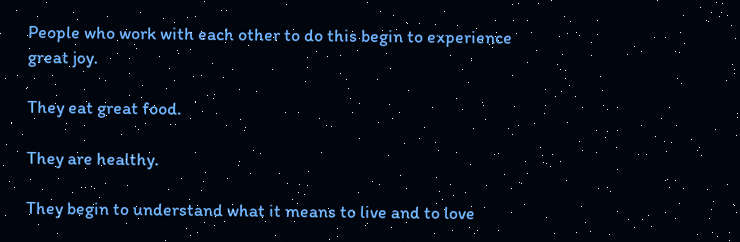People who work with each other to do this begin to experience great joy.

They eat great food.

They are healthy.

They begin to understand what it means to live and to love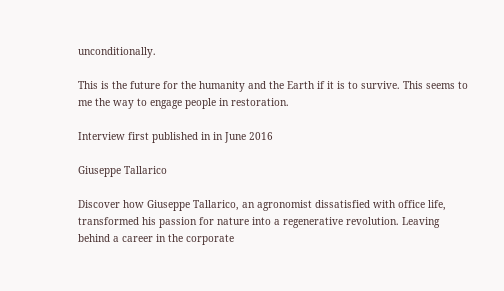unconditionally.

This is the future for the humanity and the Earth if it is to survive. This seems to me the way to engage people in restoration.

Interview first published in in June 2016

Giuseppe Tallarico

Discover how Giuseppe Tallarico, an agronomist dissatisfied with office life, transformed his passion for nature into a regenerative revolution. Leaving behind a career in the corporate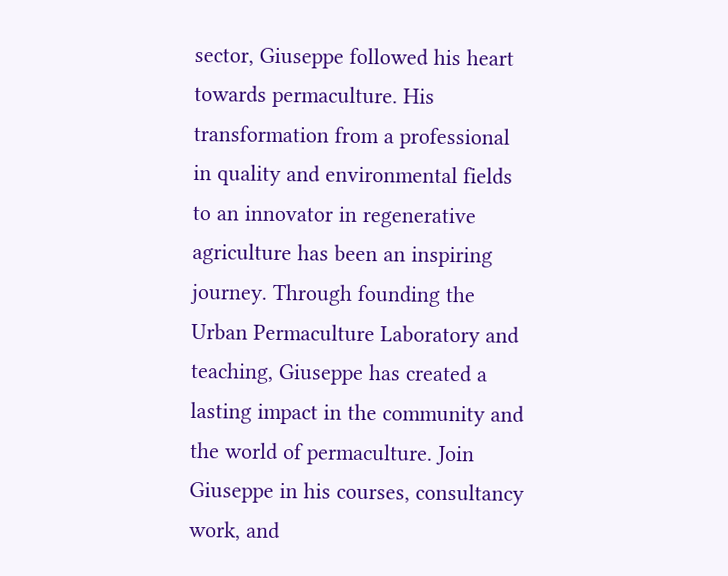sector, Giuseppe followed his heart towards permaculture. His transformation from a professional in quality and environmental fields to an innovator in regenerative agriculture has been an inspiring journey. Through founding the Urban Permaculture Laboratory and teaching, Giuseppe has created a lasting impact in the community and the world of permaculture. Join Giuseppe in his courses, consultancy work, and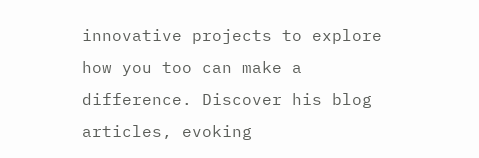innovative projects to explore how you too can make a difference. Discover his blog articles, evoking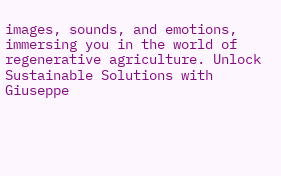images, sounds, and emotions, immersing you in the world of regenerative agriculture. Unlock Sustainable Solutions with Giuseppe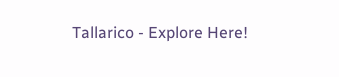Tallarico - Explore Here!